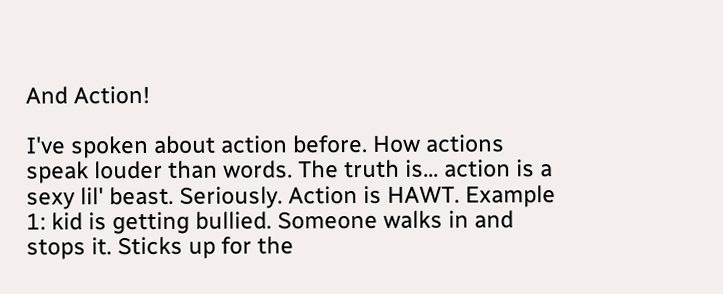And Action!

I've spoken about action before. How actions speak louder than words. The truth is... action is a sexy lil' beast. Seriously. Action is HAWT. Example 1: kid is getting bullied. Someone walks in and stops it. Sticks up for the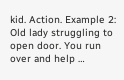kid. Action. Example 2: Old lady struggling to open door. You run over and help …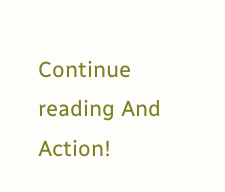Continue reading And Action!